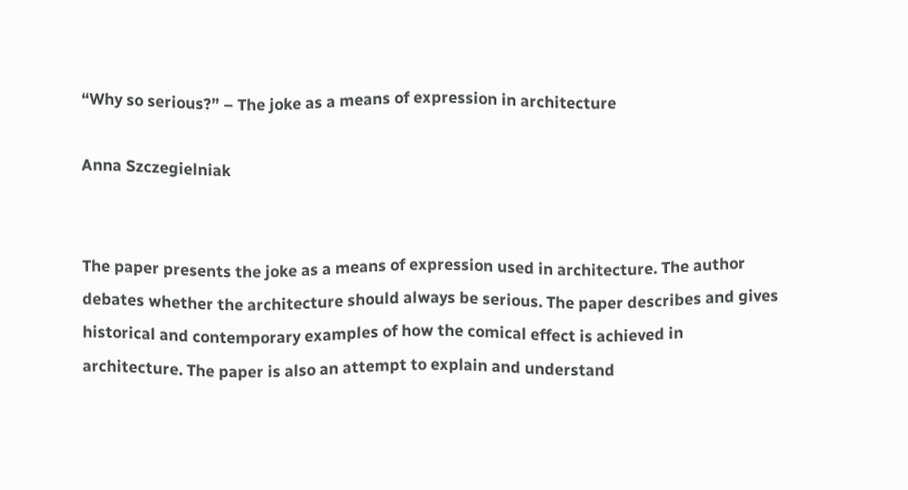“Why so serious?” – The joke as a means of expression in architecture

Anna Szczegielniak


The paper presents the joke as a means of expression used in architecture. The author debates whether the architecture should always be serious. The paper describes and gives historical and contemporary examples of how the comical effect is achieved in architecture. The paper is also an attempt to explain and understand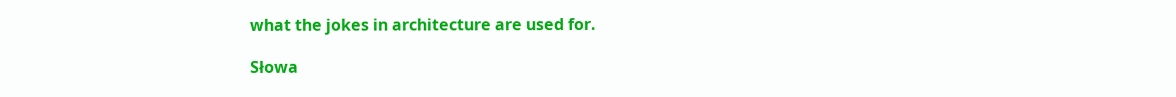what the jokes in architecture are used for.

Słowa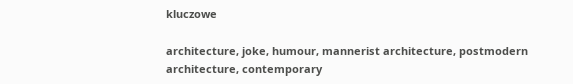kluczowe

architecture, joke, humour, mannerist architecture, postmodern architecture, contemporary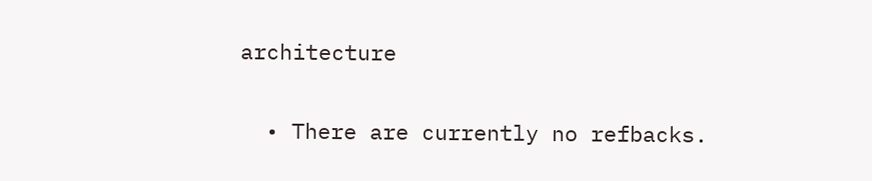architecture


  • There are currently no refbacks.